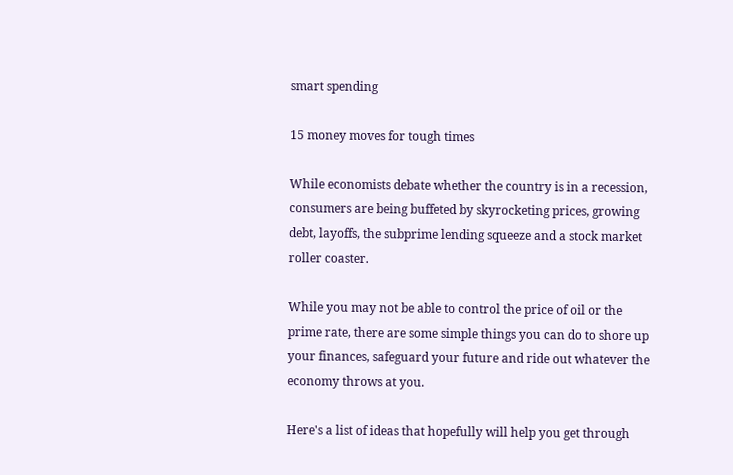smart spending

15 money moves for tough times

While economists debate whether the country is in a recession, consumers are being buffeted by skyrocketing prices, growing debt, layoffs, the subprime lending squeeze and a stock market roller coaster.

While you may not be able to control the price of oil or the prime rate, there are some simple things you can do to shore up your finances, safeguard your future and ride out whatever the economy throws at you.

Here's a list of ideas that hopefully will help you get through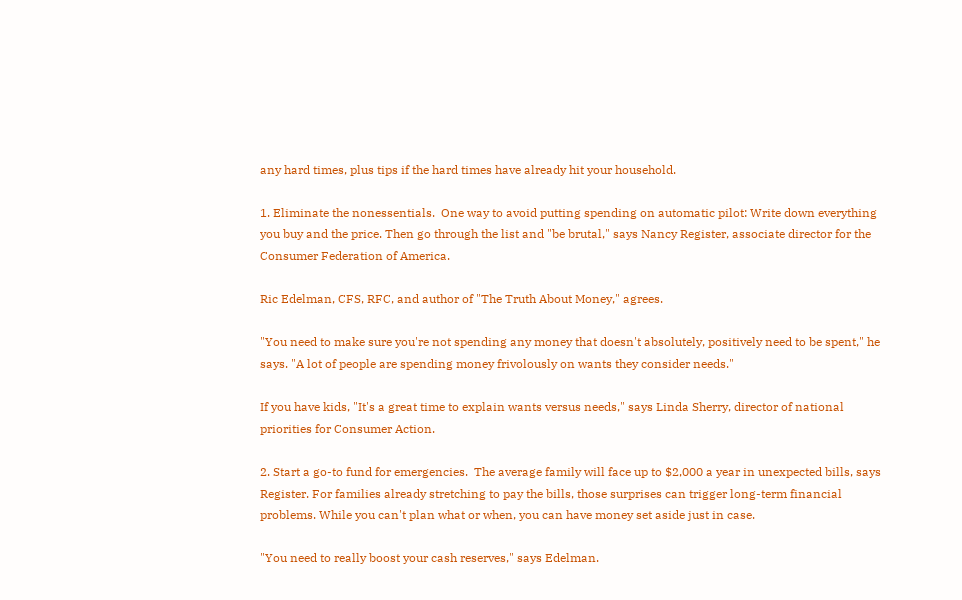any hard times, plus tips if the hard times have already hit your household.

1. Eliminate the nonessentials.  One way to avoid putting spending on automatic pilot: Write down everything you buy and the price. Then go through the list and "be brutal," says Nancy Register, associate director for the Consumer Federation of America.

Ric Edelman, CFS, RFC, and author of "The Truth About Money," agrees.

"You need to make sure you're not spending any money that doesn't absolutely, positively need to be spent," he says. "A lot of people are spending money frivolously on wants they consider needs."

If you have kids, "It's a great time to explain wants versus needs," says Linda Sherry, director of national priorities for Consumer Action.

2. Start a go-to fund for emergencies.  The average family will face up to $2,000 a year in unexpected bills, says Register. For families already stretching to pay the bills, those surprises can trigger long-term financial problems. While you can't plan what or when, you can have money set aside just in case.

"You need to really boost your cash reserves," says Edelman.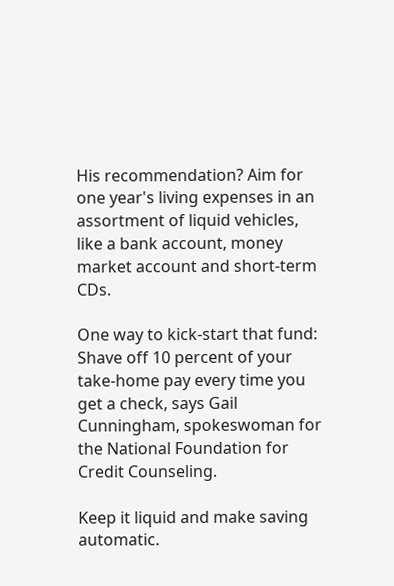His recommendation? Aim for one year's living expenses in an assortment of liquid vehicles, like a bank account, money market account and short-term CDs.

One way to kick-start that fund: Shave off 10 percent of your take-home pay every time you get a check, says Gail Cunningham, spokeswoman for the National Foundation for Credit Counseling.

Keep it liquid and make saving automatic.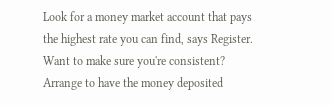Look for a money market account that pays the highest rate you can find, says Register. Want to make sure you're consistent? Arrange to have the money deposited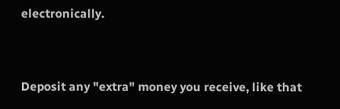electronically.


Deposit any "extra" money you receive, like that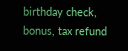birthday check, bonus, tax refund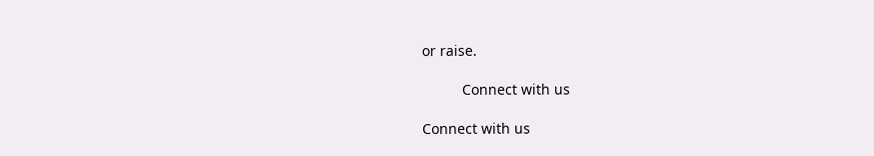or raise.

          Connect with us

Connect with us